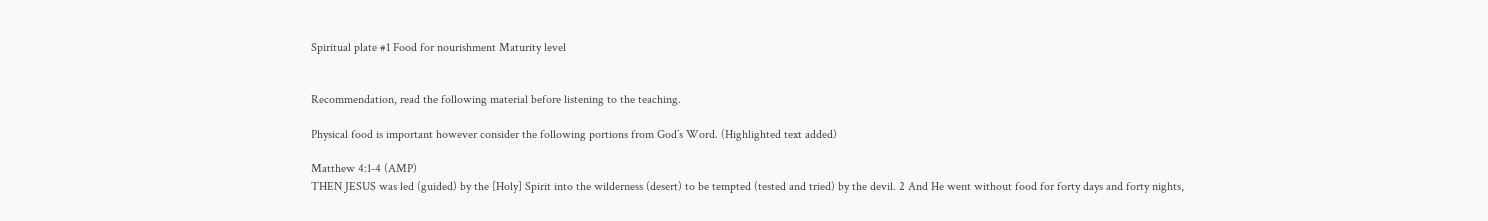Spiritual plate #1 Food for nourishment Maturity level


Recommendation, read the following material before listening to the teaching.

Physical food is important however consider the following portions from God’s Word. (Highlighted text added)

Matthew 4:1-4 (AMP)
THEN JESUS was led (guided) by the [Holy] Spirit into the wilderness (desert) to be tempted (tested and tried) by the devil. 2 And He went without food for forty days and forty nights,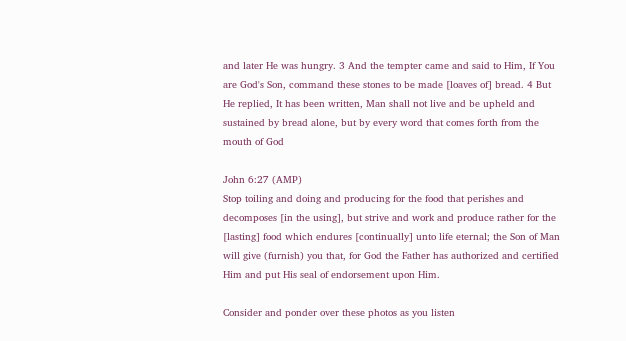and later He was hungry. 3 And the tempter came and said to Him, If You are God's Son, command these stones to be made [loaves of] bread. 4 But He replied, It has been written, Man shall not live and be upheld and sustained by bread alone, but by every word that comes forth from the mouth of God

John 6:27 (AMP)
Stop toiling and doing and producing for the food that perishes and decomposes [in the using], but strive and work and produce rather for the [lasting] food which endures [continually] unto life eternal; the Son of Man will give (furnish) you that, for God the Father has authorized and certified Him and put His seal of endorsement upon Him.

Consider and ponder over these photos as you listen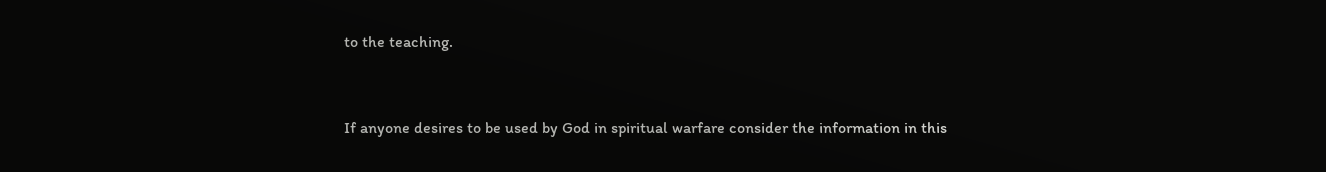to the teaching.


If anyone desires to be used by God in spiritual warfare consider the information in this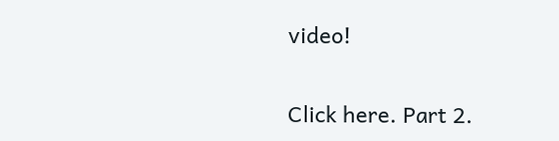video!


Click here. Part 2.